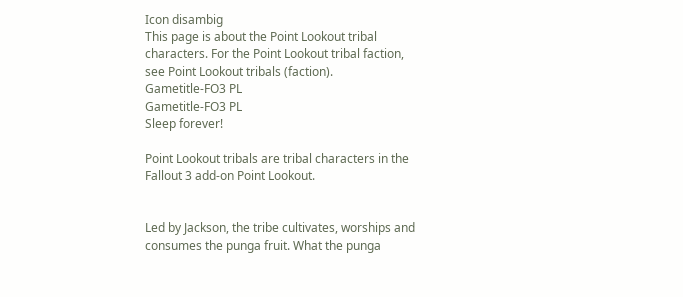Icon disambig
This page is about the Point Lookout tribal characters. For the Point Lookout tribal faction, see Point Lookout tribals (faction).
Gametitle-FO3 PL
Gametitle-FO3 PL
Sleep forever!

Point Lookout tribals are tribal characters in the Fallout 3 add-on Point Lookout.


Led by Jackson, the tribe cultivates, worships and consumes the punga fruit. What the punga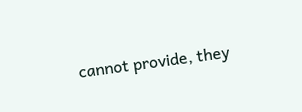cannot provide, they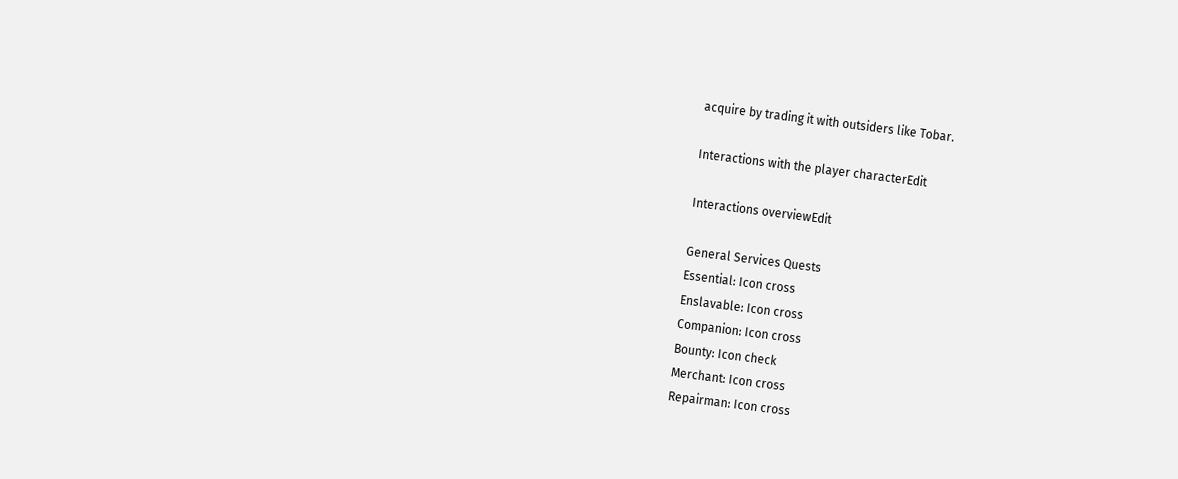acquire by trading it with outsiders like Tobar.

Interactions with the player characterEdit

Interactions overviewEdit

General Services Quests
Essential: Icon cross
Enslavable: Icon cross
Companion: Icon cross
Bounty: Icon check
Merchant: Icon cross
Repairman: Icon cross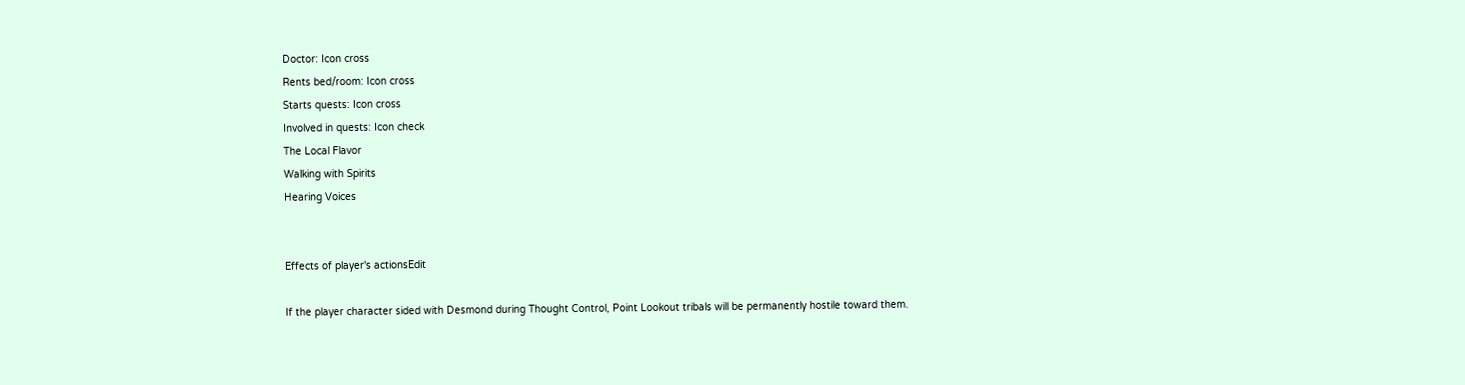Doctor: Icon cross
Rents bed/room: Icon cross
Starts quests: Icon cross
Involved in quests: Icon check
The Local Flavor
Walking with Spirits
Hearing Voices


Effects of player's actionsEdit

If the player character sided with Desmond during Thought Control, Point Lookout tribals will be permanently hostile toward them.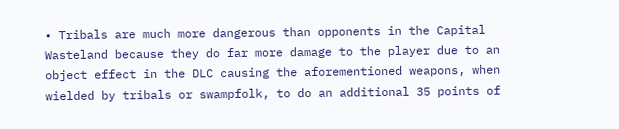• Tribals are much more dangerous than opponents in the Capital Wasteland because they do far more damage to the player due to an object effect in the DLC causing the aforementioned weapons, when wielded by tribals or swampfolk, to do an additional 35 points of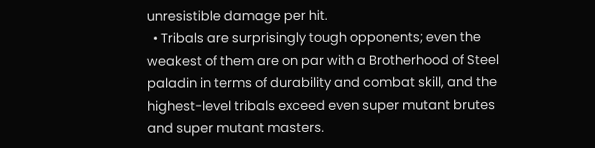unresistible damage per hit.
  • Tribals are surprisingly tough opponents; even the weakest of them are on par with a Brotherhood of Steel paladin in terms of durability and combat skill, and the highest-level tribals exceed even super mutant brutes and super mutant masters.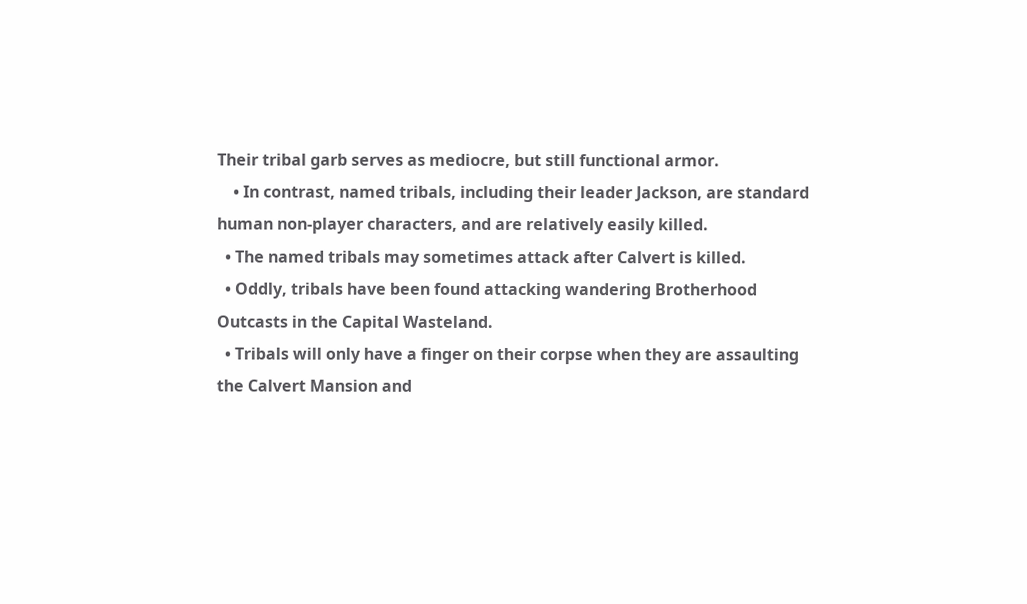Their tribal garb serves as mediocre, but still functional armor.
    • In contrast, named tribals, including their leader Jackson, are standard human non-player characters, and are relatively easily killed.
  • The named tribals may sometimes attack after Calvert is killed.
  • Oddly, tribals have been found attacking wandering Brotherhood Outcasts in the Capital Wasteland.
  • Tribals will only have a finger on their corpse when they are assaulting the Calvert Mansion and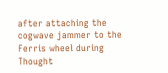after attaching the cogwave jammer to the Ferris wheel during Thought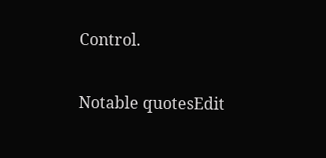Control.

Notable quotesEdit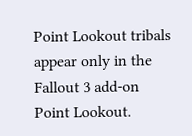Point Lookout tribals appear only in the Fallout 3 add-on Point Lookout.